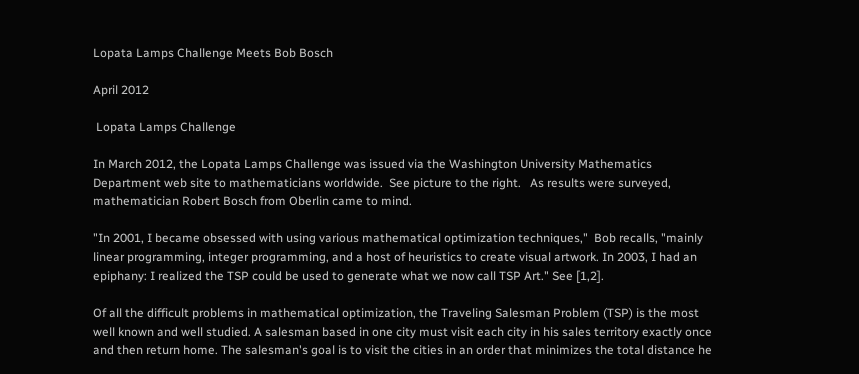Lopata Lamps Challenge Meets Bob Bosch

April 2012

 Lopata Lamps Challenge

In March 2012, the Lopata Lamps Challenge was issued via the Washington University Mathematics Department web site to mathematicians worldwide.  See picture to the right.   As results were surveyed, mathematician Robert Bosch from Oberlin came to mind.

"In 2001, I became obsessed with using various mathematical optimization techniques,"  Bob recalls, "mainly linear programming, integer programming, and a host of heuristics to create visual artwork. In 2003, I had an epiphany: I realized the TSP could be used to generate what we now call TSP Art." See [1,2].

Of all the difficult problems in mathematical optimization, the Traveling Salesman Problem (TSP) is the most well known and well studied. A salesman based in one city must visit each city in his sales territory exactly once and then return home. The salesman's goal is to visit the cities in an order that minimizes the total distance he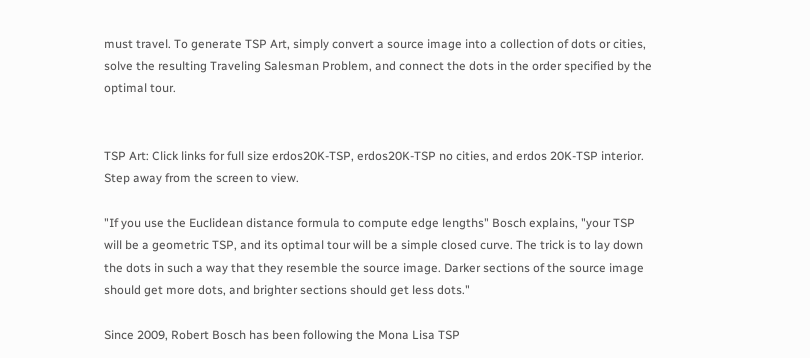must travel. To generate TSP Art, simply convert a source image into a collection of dots or cities, solve the resulting Traveling Salesman Problem, and connect the dots in the order specified by the optimal tour.


TSP Art: Click links for full size erdos20K-TSP, erdos20K-TSP no cities, and erdos 20K-TSP interior.  Step away from the screen to view.

"If you use the Euclidean distance formula to compute edge lengths" Bosch explains, "your TSP will be a geometric TSP, and its optimal tour will be a simple closed curve. The trick is to lay down the dots in such a way that they resemble the source image. Darker sections of the source image should get more dots, and brighter sections should get less dots."

Since 2009, Robert Bosch has been following the Mona Lisa TSP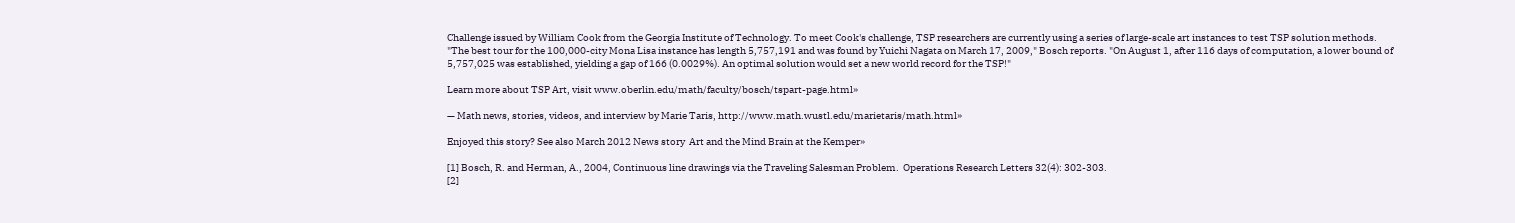Challenge issued by William Cook from the Georgia Institute of Technology. To meet Cook's challenge, TSP researchers are currently using a series of large-scale art instances to test TSP solution methods.  "The best tour for the 100,000-city Mona Lisa instance has length 5,757,191 and was found by Yuichi Nagata on March 17, 2009," Bosch reports. "On August 1, after 116 days of computation, a lower bound of 5,757,025 was established, yielding a gap of 166 (0.0029%). An optimal solution would set a new world record for the TSP!"

Learn more about TSP Art, visit www.oberlin.edu/math/faculty/bosch/tspart-page.html»

— Math news, stories, videos, and interview by Marie Taris, http://www.math.wustl.edu/marietaris/math.html»

Enjoyed this story? See also March 2012 News story  Art and the Mind Brain at the Kemper»

[1] Bosch, R. and Herman, A., 2004, Continuous line drawings via the Traveling Salesman Problem.  Operations Research Letters 32(4): 302-303.
[2]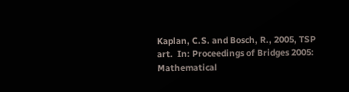Kaplan, C.S. and Bosch, R., 2005, TSP art.  In: Proceedings of Bridges 2005: Mathematical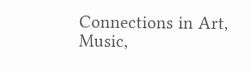Connections in Art, Music,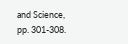and Science, pp. 301-308.